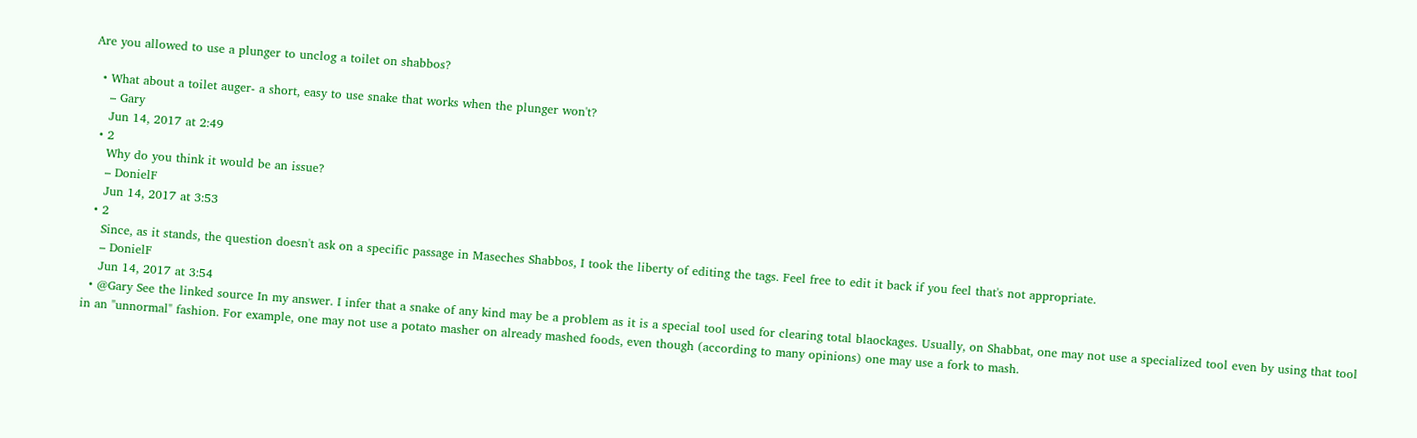Are you allowed to use a plunger to unclog a toilet on shabbos?

  • What about a toilet auger- a short, easy to use snake that works when the plunger won't?
    – Gary
    Jun 14, 2017 at 2:49
  • 2
    Why do you think it would be an issue?
    – DonielF
    Jun 14, 2017 at 3:53
  • 2
    Since, as it stands, the question doesn't ask on a specific passage in Maseches Shabbos, I took the liberty of editing the tags. Feel free to edit it back if you feel that's not appropriate.
    – DonielF
    Jun 14, 2017 at 3:54
  • @Gary See the linked source In my answer. I infer that a snake of any kind may be a problem as it is a special tool used for clearing total blaockages. Usually, on Shabbat, one may not use a specialized tool even by using that tool in an "unnormal" fashion. For example, one may not use a potato masher on already mashed foods, even though (according to many opinions) one may use a fork to mash.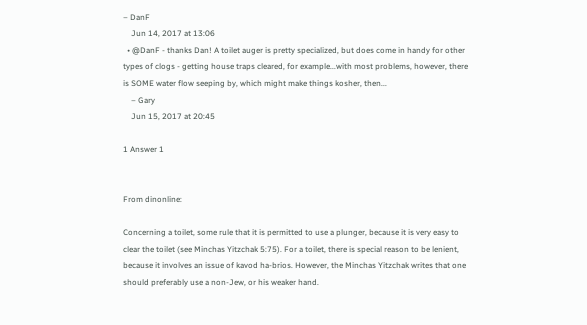– DanF
    Jun 14, 2017 at 13:06
  • @DanF - thanks Dan! A toilet auger is pretty specialized, but does come in handy for other types of clogs - getting house traps cleared, for example...with most problems, however, there is SOME water flow seeping by, which might make things kosher, then...
    – Gary
    Jun 15, 2017 at 20:45

1 Answer 1


From dinonline:

Concerning a toilet, some rule that it is permitted to use a plunger, because it is very easy to clear the toilet (see Minchas Yitzchak 5:75). For a toilet, there is special reason to be lenient, because it involves an issue of kavod ha-brios. However, the Minchas Yitzchak writes that one should preferably use a non-Jew, or his weaker hand.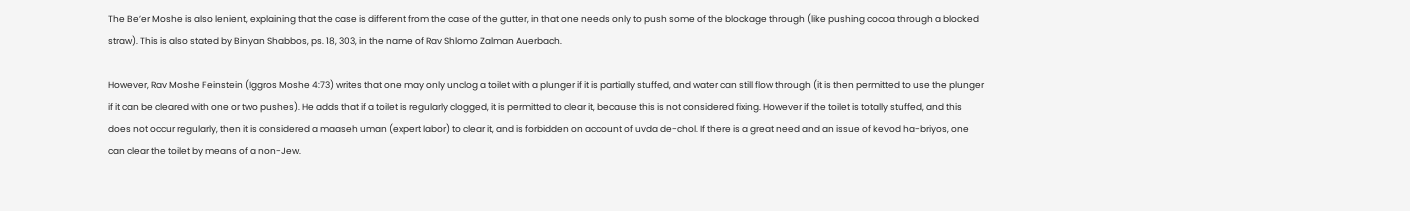The Be’er Moshe is also lenient, explaining that the case is different from the case of the gutter, in that one needs only to push some of the blockage through (like pushing cocoa through a blocked straw). This is also stated by Binyan Shabbos, ps. 18, 303, in the name of Rav Shlomo Zalman Auerbach.

However, Rav Moshe Feinstein (Iggros Moshe 4:73) writes that one may only unclog a toilet with a plunger if it is partially stuffed, and water can still flow through (it is then permitted to use the plunger if it can be cleared with one or two pushes). He adds that if a toilet is regularly clogged, it is permitted to clear it, because this is not considered fixing. However if the toilet is totally stuffed, and this does not occur regularly, then it is considered a maaseh uman (expert labor) to clear it, and is forbidden on account of uvda de-chol. If there is a great need and an issue of kevod ha-briyos, one can clear the toilet by means of a non-Jew.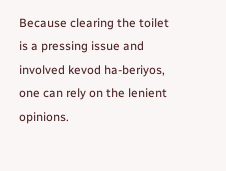Because clearing the toilet is a pressing issue and involved kevod ha-beriyos, one can rely on the lenient opinions.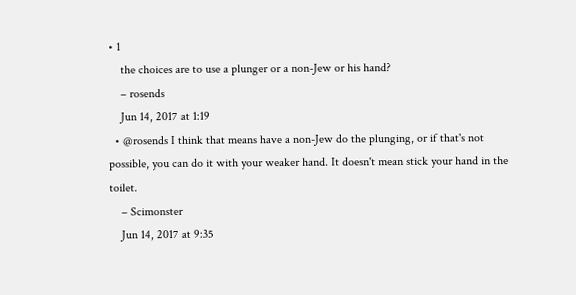• 1
    the choices are to use a plunger or a non-Jew or his hand?
    – rosends
    Jun 14, 2017 at 1:19
  • @rosends I think that means have a non-Jew do the plunging, or if that's not possible, you can do it with your weaker hand. It doesn't mean stick your hand in the toilet.
    – Scimonster
    Jun 14, 2017 at 9:35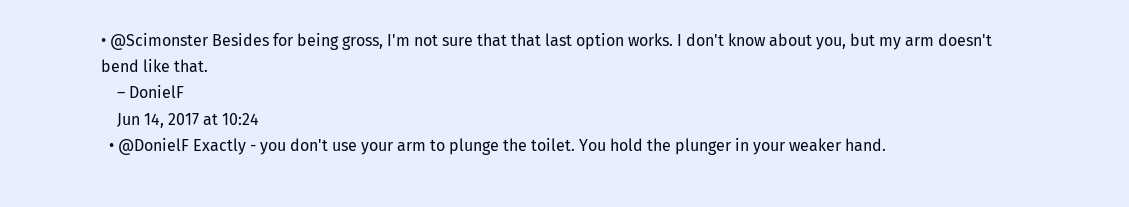• @Scimonster Besides for being gross, I'm not sure that that last option works. I don't know about you, but my arm doesn't bend like that.
    – DonielF
    Jun 14, 2017 at 10:24
  • @DonielF Exactly - you don't use your arm to plunge the toilet. You hold the plunger in your weaker hand.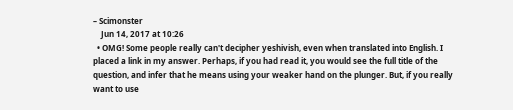– Scimonster
    Jun 14, 2017 at 10:26
  • OMG! Some people really can't decipher yeshivish, even when translated into English. I placed a link in my answer. Perhaps, if you had read it, you would see the full title of the question, and infer that he means using your weaker hand on the plunger. But, if you really want to use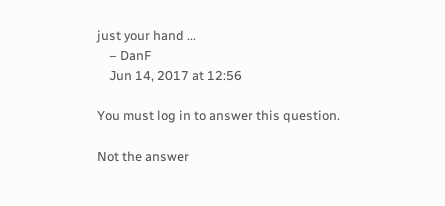just your hand ...
    – DanF
    Jun 14, 2017 at 12:56

You must log in to answer this question.

Not the answer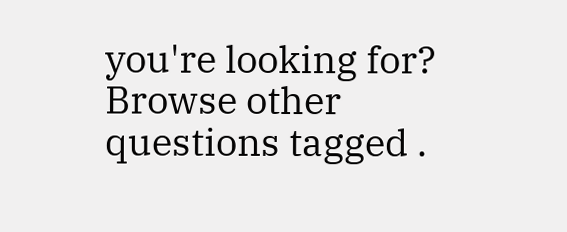you're looking for? Browse other questions tagged .